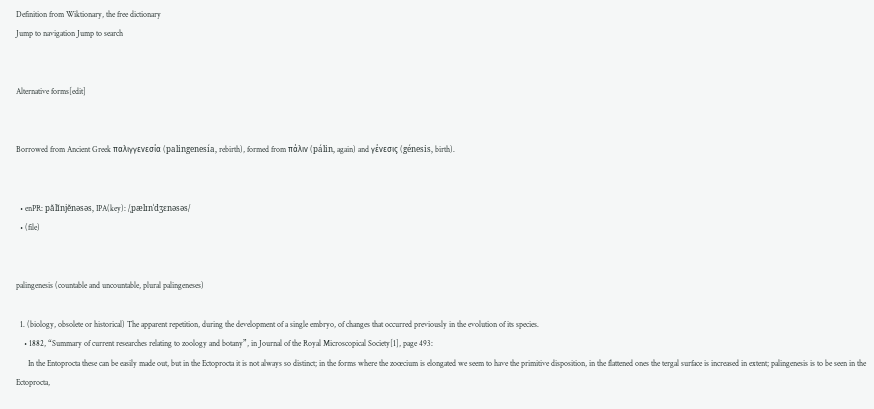Definition from Wiktionary, the free dictionary
Jump to navigation Jump to search


Alternative forms[edit]


Borrowed from Ancient Greek παλιγγενεσία (palingenesía, rebirth), formed from πάλιν (pálin, again) and γένεσις (génesis, birth).


  • enPR: pălĭnjĕnǝsǝs, IPA(key): /ˌpælɪnˈdʒɛnəsəs/
  • (file)


palingenesis (countable and uncountable, plural palingeneses)

  1. (biology, obsolete or historical) The apparent repetition, during the development of a single embryo, of changes that occurred previously in the evolution of its species.
    • 1882, “Summary of current researches relating to zoology and botany”, in Journal of the Royal Microscopical Society[1], page 493:
      In the Entoprocta these can be easily made out, but in the Ectoprocta it is not always so distinct; in the forms where the zoœcium is elongated we seem to have the primitive disposition, in the flattened ones the tergal surface is increased in extent; palingenesis is to be seen in the Ectoprocta,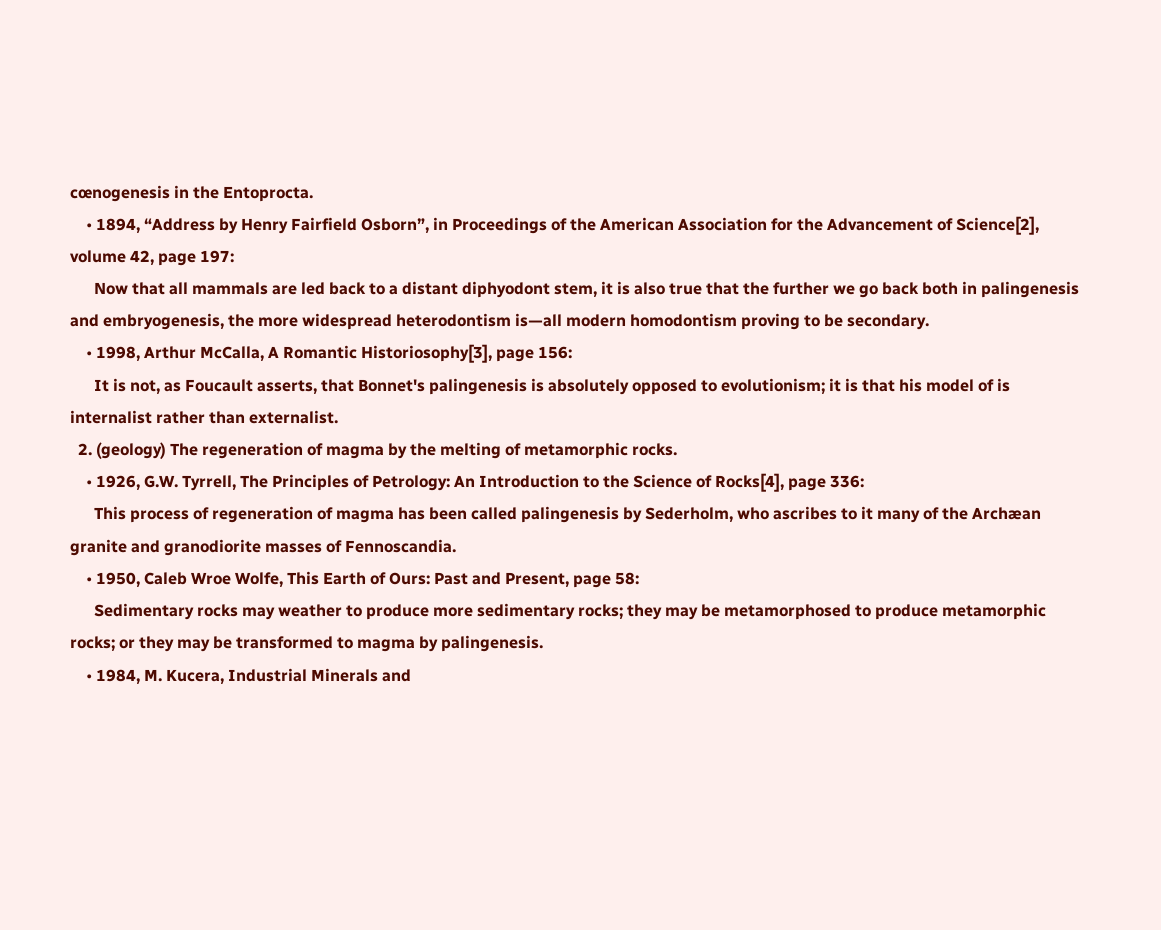cœnogenesis in the Entoprocta.
    • 1894, “Address by Henry Fairfield Osborn”, in Proceedings of the American Association for the Advancement of Science[2], volume 42, page 197:
      Now that all mammals are led back to a distant diphyodont stem, it is also true that the further we go back both in palingenesis and embryogenesis, the more widespread heterodontism is—all modern homodontism proving to be secondary.
    • 1998, Arthur McCalla, A Romantic Historiosophy[3], page 156:
      It is not, as Foucault asserts, that Bonnet's palingenesis is absolutely opposed to evolutionism; it is that his model of is internalist rather than externalist.
  2. (geology) The regeneration of magma by the melting of metamorphic rocks.
    • 1926, G.W. Tyrrell, The Principles of Petrology: An Introduction to the Science of Rocks[4], page 336:
      This process of regeneration of magma has been called palingenesis by Sederholm, who ascribes to it many of the Archæan granite and granodiorite masses of Fennoscandia.
    • 1950, Caleb Wroe Wolfe, This Earth of Ours: Past and Present, page 58:
      Sedimentary rocks may weather to produce more sedimentary rocks; they may be metamorphosed to produce metamorphic rocks; or they may be transformed to magma by palingenesis.
    • 1984, M. Kucera, Industrial Minerals and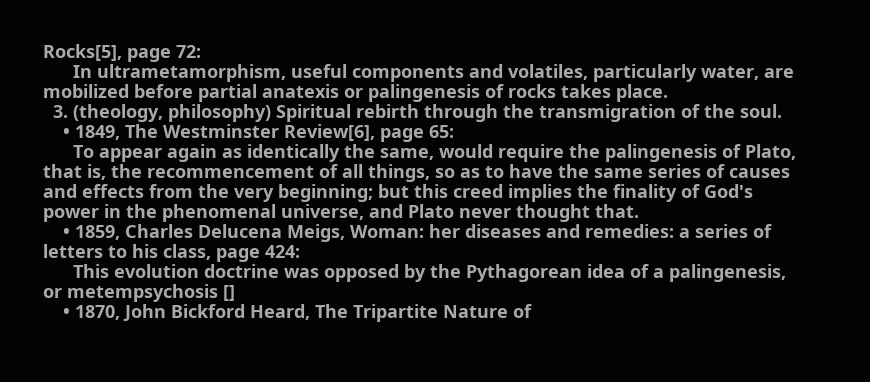Rocks[5], page 72:
      In ultrametamorphism, useful components and volatiles, particularly water, are mobilized before partial anatexis or palingenesis of rocks takes place.
  3. (theology, philosophy) Spiritual rebirth through the transmigration of the soul.
    • 1849, The Westminster Review[6], page 65:
      To appear again as identically the same, would require the palingenesis of Plato, that is, the recommencement of all things, so as to have the same series of causes and effects from the very beginning; but this creed implies the finality of God's power in the phenomenal universe, and Plato never thought that.
    • 1859, Charles Delucena Meigs, Woman: her diseases and remedies: a series of letters to his class, page 424:
      This evolution doctrine was opposed by the Pythagorean idea of a palingenesis, or metempsychosis []
    • 1870, John Bickford Heard, The Tripartite Nature of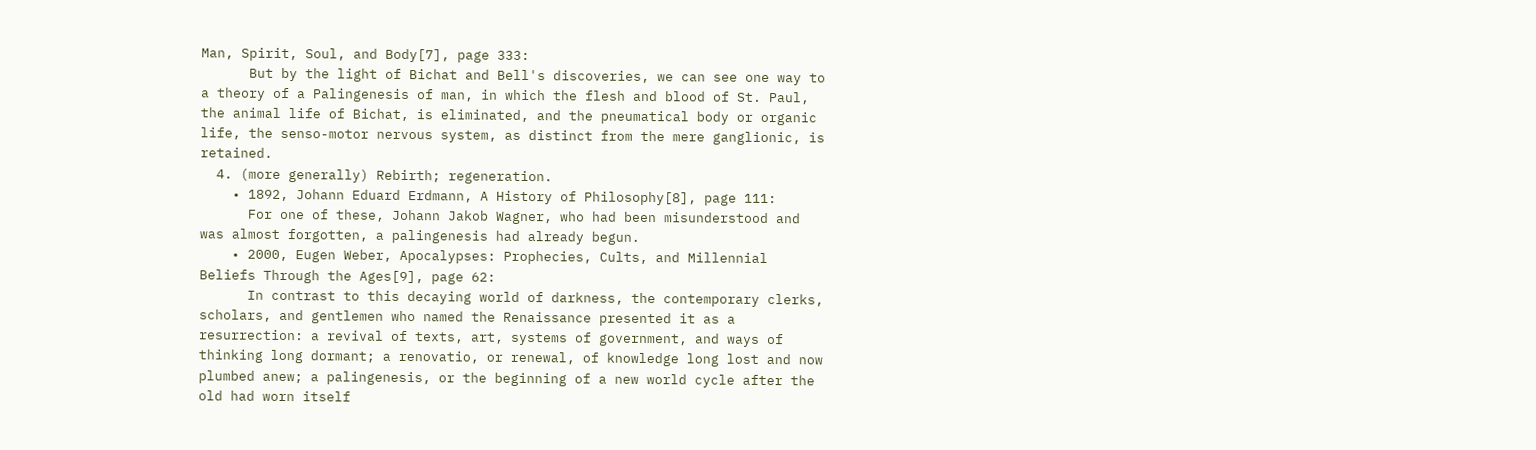Man, Spirit, Soul, and Body[7], page 333:
      But by the light of Bichat and Bell's discoveries, we can see one way to a theory of a Palingenesis of man, in which the flesh and blood of St. Paul, the animal life of Bichat, is eliminated, and the pneumatical body or organic life, the senso-motor nervous system, as distinct from the mere ganglionic, is retained.
  4. (more generally) Rebirth; regeneration.
    • 1892, Johann Eduard Erdmann, A History of Philosophy[8], page 111:
      For one of these, Johann Jakob Wagner, who had been misunderstood and was almost forgotten, a palingenesis had already begun.
    • 2000, Eugen Weber, Apocalypses: Prophecies, Cults, and Millennial Beliefs Through the Ages[9], page 62:
      In contrast to this decaying world of darkness, the contemporary clerks, scholars, and gentlemen who named the Renaissance presented it as a resurrection: a revival of texts, art, systems of government, and ways of thinking long dormant; a renovatio, or renewal, of knowledge long lost and now plumbed anew; a palingenesis, or the beginning of a new world cycle after the old had worn itself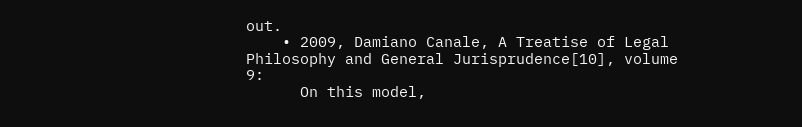out.
    • 2009, Damiano Canale, A Treatise of Legal Philosophy and General Jurisprudence[10], volume 9:
      On this model,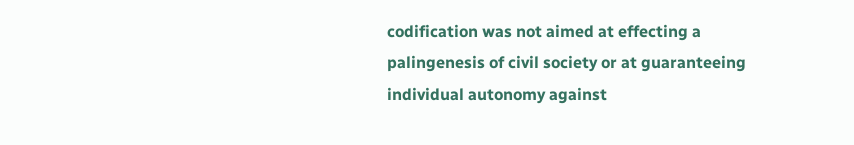codification was not aimed at effecting a palingenesis of civil society or at guaranteeing individual autonomy against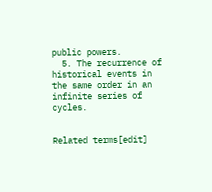public powers.
  5. The recurrence of historical events in the same order in an infinite series of cycles.


Related terms[edit]